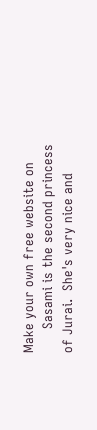Make your own free website on
      Sasami is the second princess of Jurai.  She's very nice and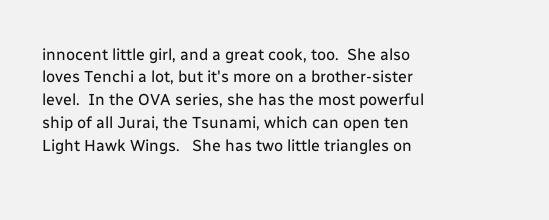innocent little girl, and a great cook, too.  She also loves Tenchi a lot, but it's more on a brother-sister level.  In the OVA series, she has the most powerful ship of all Jurai, the Tsunami, which can open ten Light Hawk Wings.   She has two little triangles on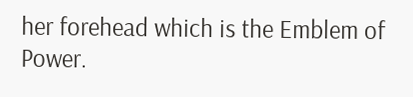her forehead which is the Emblem of Power.